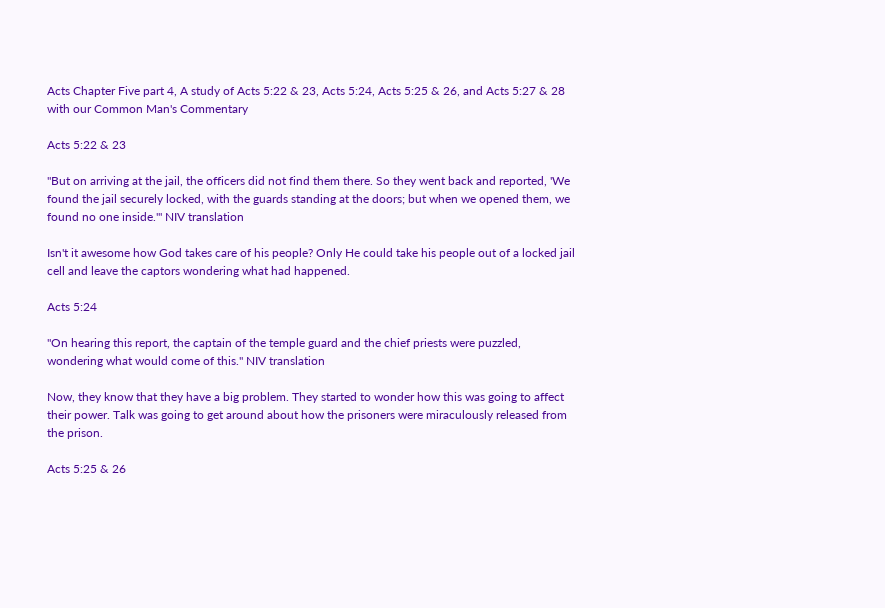Acts Chapter Five part 4, A study of Acts 5:22 & 23, Acts 5:24, Acts 5:25 & 26, and Acts 5:27 & 28 with our Common Man's Commentary

Acts 5:22 & 23

"But on arriving at the jail, the officers did not find them there. So they went back and reported, 'We found the jail securely locked, with the guards standing at the doors; but when we opened them, we found no one inside.'" NIV translation

Isn't it awesome how God takes care of his people? Only He could take his people out of a locked jail cell and leave the captors wondering what had happened.

Acts 5:24

"On hearing this report, the captain of the temple guard and the chief priests were puzzled, wondering what would come of this." NIV translation

Now, they know that they have a big problem. They started to wonder how this was going to affect their power. Talk was going to get around about how the prisoners were miraculously released from the prison.

Acts 5:25 & 26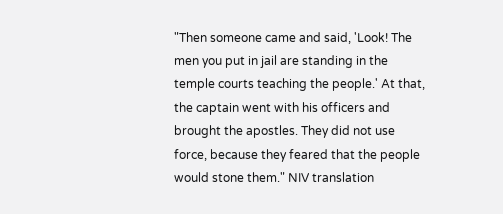"Then someone came and said, 'Look! The men you put in jail are standing in the temple courts teaching the people.' At that, the captain went with his officers and brought the apostles. They did not use force, because they feared that the people would stone them." NIV translation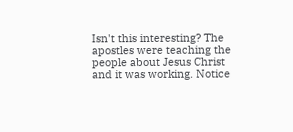Isn't this interesting? The apostles were teaching the people about Jesus Christ and it was working. Notice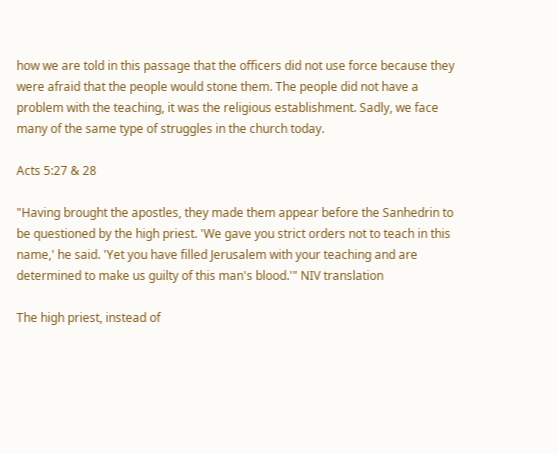how we are told in this passage that the officers did not use force because they were afraid that the people would stone them. The people did not have a problem with the teaching, it was the religious establishment. Sadly, we face many of the same type of struggles in the church today.

Acts 5:27 & 28

"Having brought the apostles, they made them appear before the Sanhedrin to be questioned by the high priest. 'We gave you strict orders not to teach in this name,' he said. 'Yet you have filled Jerusalem with your teaching and are determined to make us guilty of this man's blood.'" NIV translation

The high priest, instead of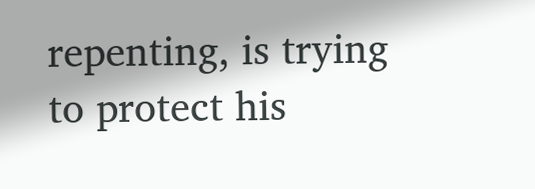repenting, is trying to protect his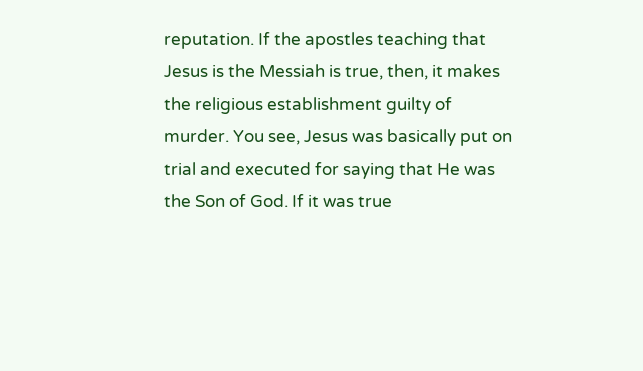reputation. If the apostles teaching that Jesus is the Messiah is true, then, it makes the religious establishment guilty of murder. You see, Jesus was basically put on trial and executed for saying that He was the Son of God. If it was true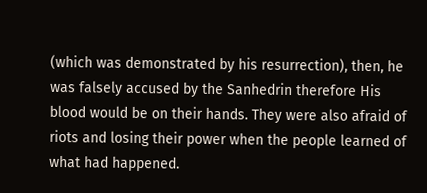(which was demonstrated by his resurrection), then, he was falsely accused by the Sanhedrin therefore His blood would be on their hands. They were also afraid of riots and losing their power when the people learned of what had happened.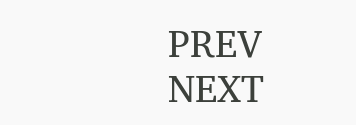PREV                                   NEXT